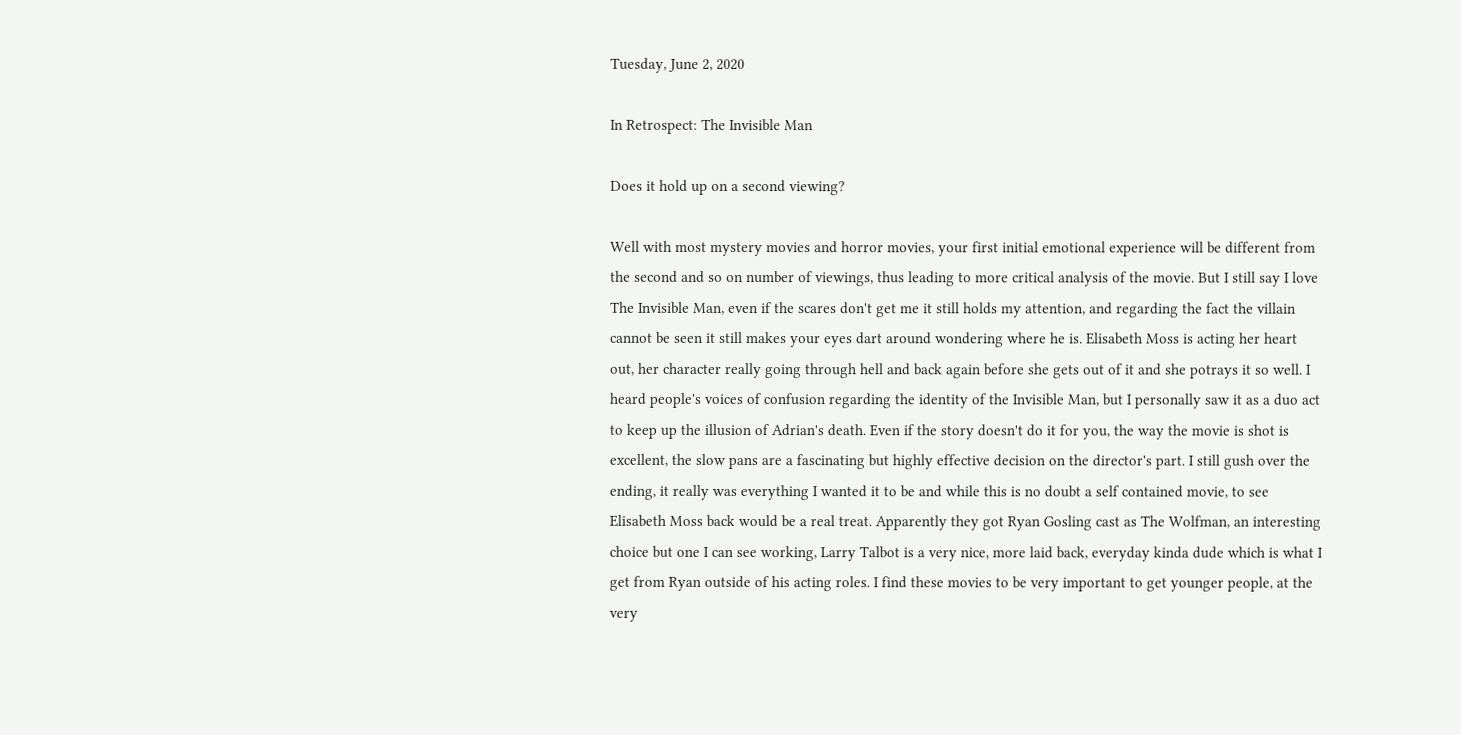Tuesday, June 2, 2020

In Retrospect: The Invisible Man

Does it hold up on a second viewing?

Well with most mystery movies and horror movies, your first initial emotional experience will be different from the second and so on number of viewings, thus leading to more critical analysis of the movie. But I still say I love The Invisible Man, even if the scares don't get me it still holds my attention, and regarding the fact the villain cannot be seen it still makes your eyes dart around wondering where he is. Elisabeth Moss is acting her heart out, her character really going through hell and back again before she gets out of it and she potrays it so well. I heard people's voices of confusion regarding the identity of the Invisible Man, but I personally saw it as a duo act to keep up the illusion of Adrian's death. Even if the story doesn't do it for you, the way the movie is shot is excellent, the slow pans are a fascinating but highly effective decision on the director's part. I still gush over the ending, it really was everything I wanted it to be and while this is no doubt a self contained movie, to see Elisabeth Moss back would be a real treat. Apparently they got Ryan Gosling cast as The Wolfman, an interesting choice but one I can see working, Larry Talbot is a very nice, more laid back, everyday kinda dude which is what I get from Ryan outside of his acting roles. I find these movies to be very important to get younger people, at the very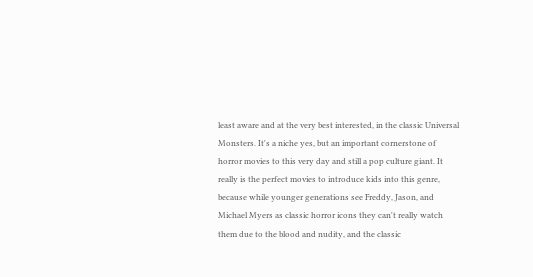least aware and at the very best interested, in the classic Universal Monsters. It's a niche yes, but an important cornerstone of horror movies to this very day and still a pop culture giant. It really is the perfect movies to introduce kids into this genre, because while younger generations see Freddy, Jason, and Michael Myers as classic horror icons they can't really watch them due to the blood and nudity, and the classic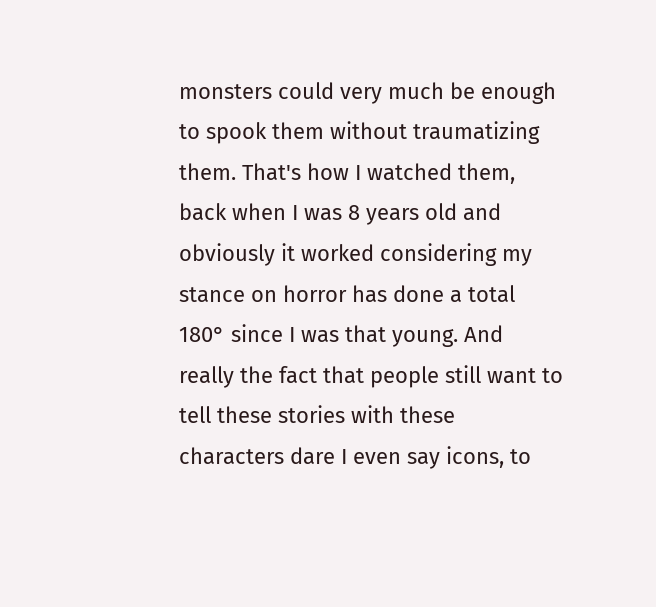monsters could very much be enough to spook them without traumatizing them. That's how I watched them, back when I was 8 years old and obviously it worked considering my stance on horror has done a total 180° since I was that young. And really the fact that people still want to tell these stories with these characters dare I even say icons, to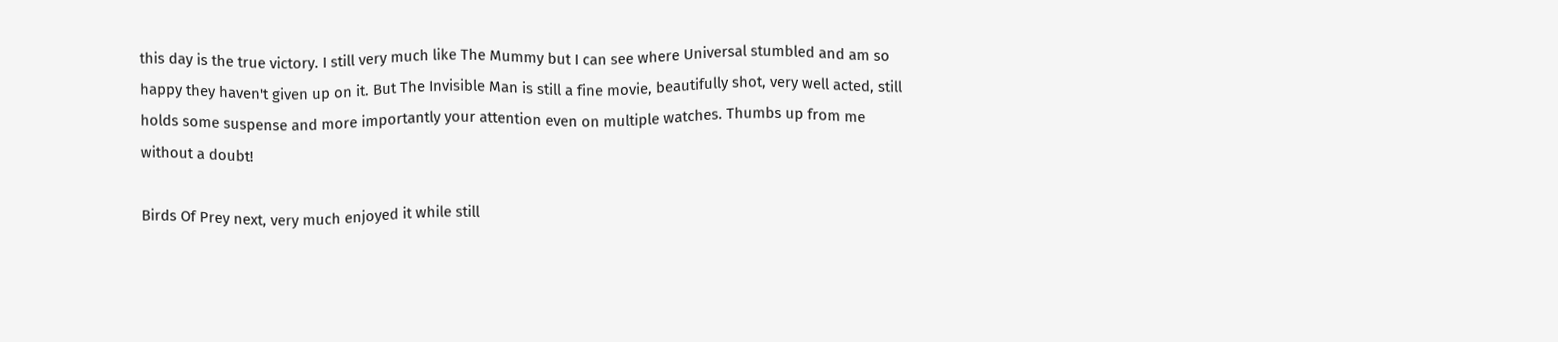this day is the true victory. I still very much like The Mummy but I can see where Universal stumbled and am so happy they haven't given up on it. But The Invisible Man is still a fine movie, beautifully shot, very well acted, still holds some suspense and more importantly your attention even on multiple watches. Thumbs up from me without a doubt!

Birds Of Prey next, very much enjoyed it while still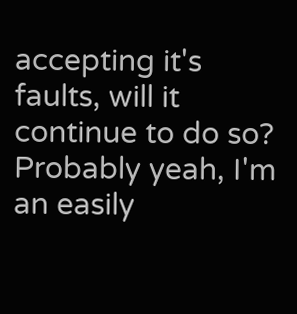accepting it's faults, will it continue to do so? Probably yeah, I'm an easily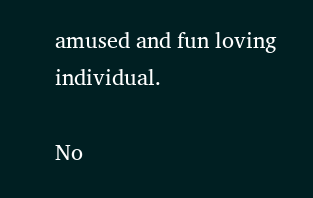amused and fun loving individual.

No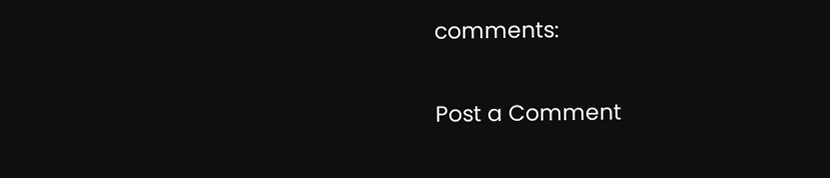comments:

Post a Comment